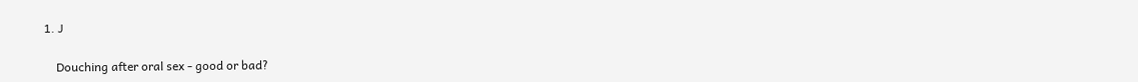1. J

    Douching after oral sex - good or bad?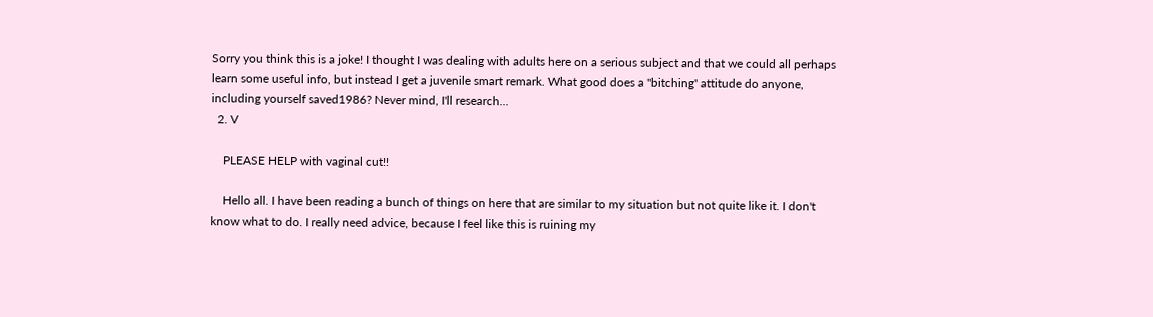Sorry you think this is a joke! I thought I was dealing with adults here on a serious subject and that we could all perhaps learn some useful info, but instead I get a juvenile smart remark. What good does a "bitching" attitude do anyone, including yourself saved1986? Never mind, I'll research...
  2. V

    PLEASE HELP with vaginal cut!!

    Hello all. I have been reading a bunch of things on here that are similar to my situation but not quite like it. I don't know what to do. I really need advice, because I feel like this is ruining my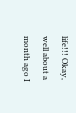life!!! Okay, well about a month ago I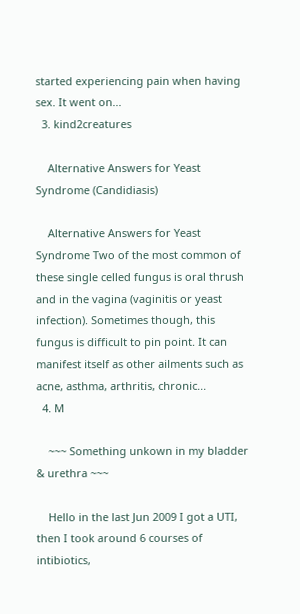started experiencing pain when having sex. It went on...
  3. kind2creatures

    Alternative Answers for Yeast Syndrome (Candidiasis)

    Alternative Answers for Yeast Syndrome Two of the most common of these single celled fungus is oral thrush and in the vagina (vaginitis or yeast infection). Sometimes though, this fungus is difficult to pin point. It can manifest itself as other ailments such as acne, asthma, arthritis, chronic...
  4. M

    ~~~ Something unkown in my bladder & urethra ~~~

    Hello in the last Jun 2009 I got a UTI, then I took around 6 courses of intibiotics,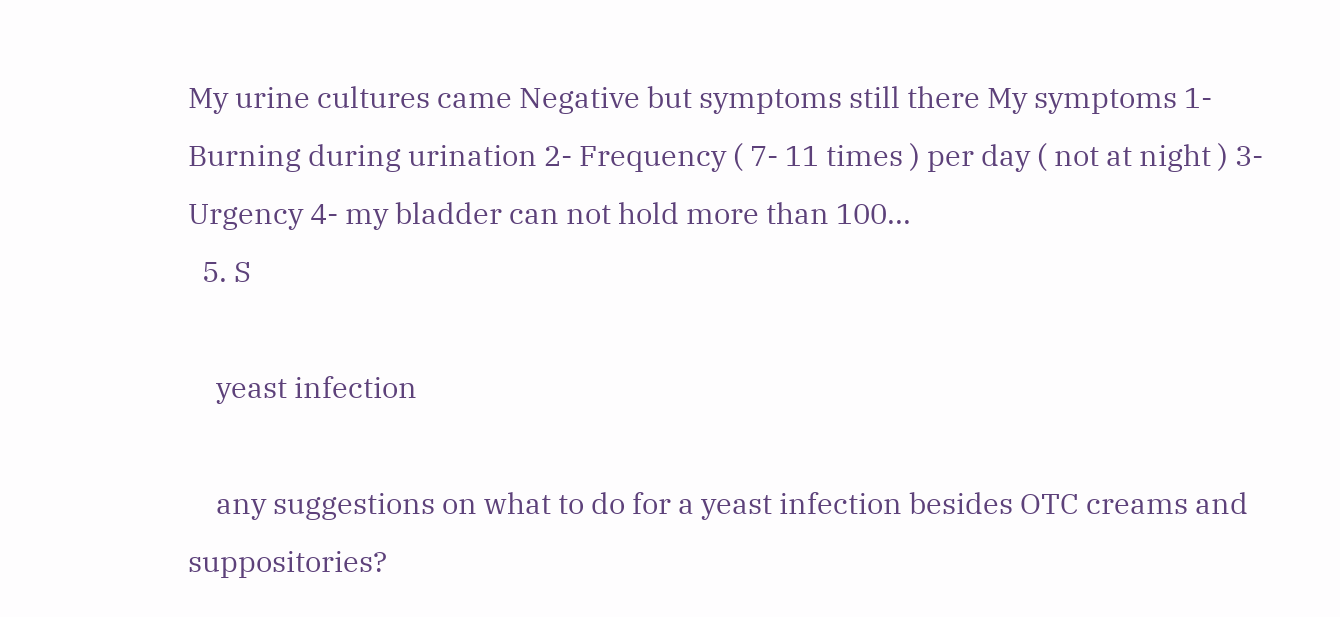My urine cultures came Negative but symptoms still there My symptoms 1- Burning during urination 2- Frequency ( 7- 11 times ) per day ( not at night ) 3-Urgency 4- my bladder can not hold more than 100...
  5. S

    yeast infection

    any suggestions on what to do for a yeast infection besides OTC creams and suppositories?